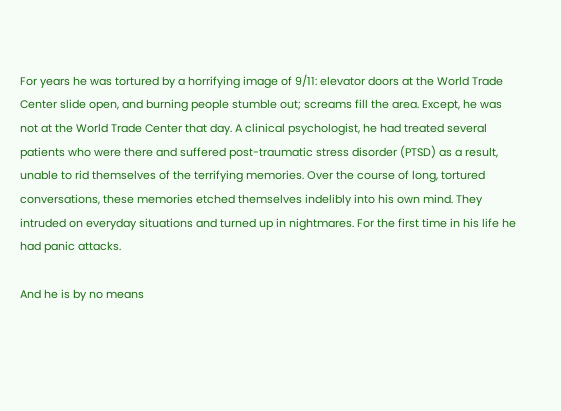For years he was tortured by a horrifying image of 9/11: elevator doors at the World Trade Center slide open, and burning people stumble out; screams fill the area. Except, he was not at the World Trade Center that day. A clinical psychologist, he had treated several patients who were there and suffered post-traumatic stress disorder (PTSD) as a result, unable to rid themselves of the terrifying memories. Over the course of long, tortured conversations, these memories etched themselves indelibly into his own mind. They intruded on everyday situations and turned up in nightmares. For the first time in his life he had panic attacks.

And he is by no means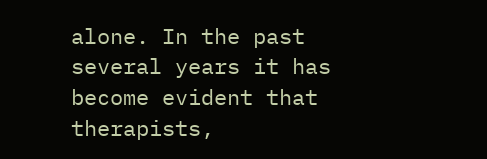alone. In the past several years it has become evident that therapists,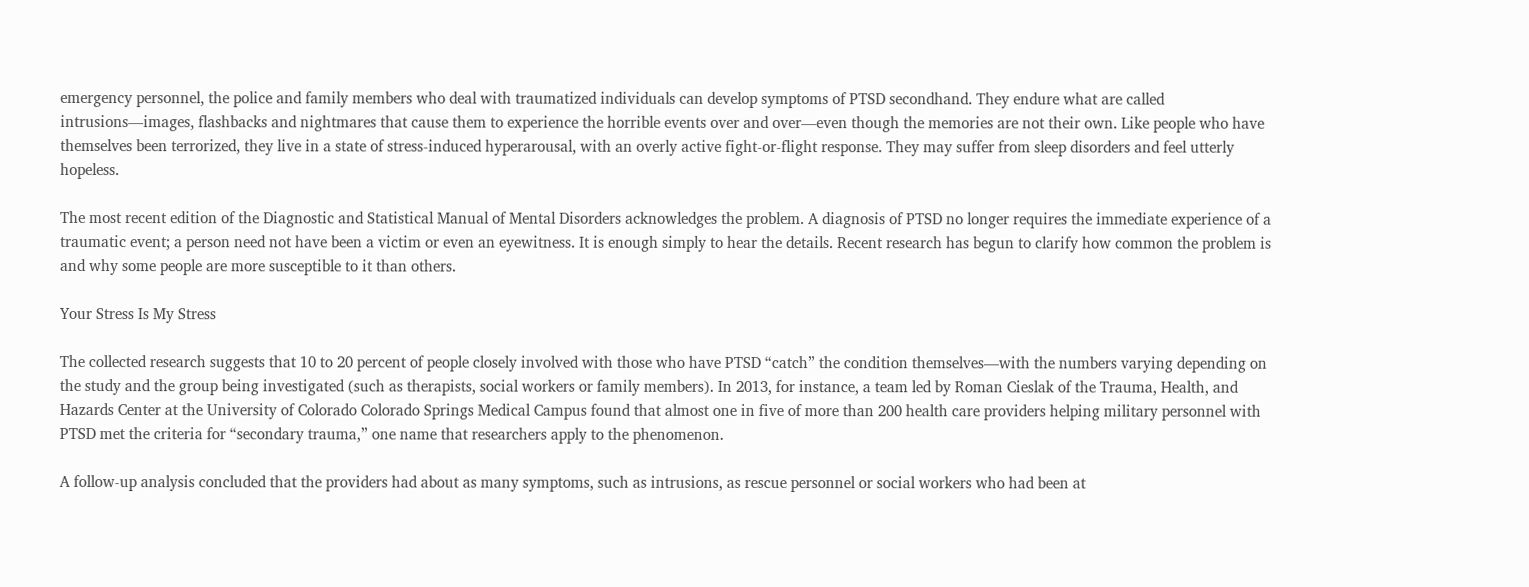emergency personnel, the police and family members who deal with traumatized individuals can develop symptoms of PTSD secondhand. They endure what are called intrusions—images, flashbacks and nightmares that cause them to experience the horrible events over and over—even though the memories are not their own. Like people who have themselves been terrorized, they live in a state of stress-induced hyperarousal, with an overly active fight-or-flight response. They may suffer from sleep disorders and feel utterly hopeless.

The most recent edition of the Diagnostic and Statistical Manual of Mental Disorders acknowledges the problem. A diagnosis of PTSD no longer requires the immediate experience of a traumatic event; a person need not have been a victim or even an eyewitness. It is enough simply to hear the details. Recent research has begun to clarify how common the problem is and why some people are more susceptible to it than others.

Your Stress Is My Stress

The collected research suggests that 10 to 20 percent of people closely involved with those who have PTSD “catch” the condition themselves—with the numbers varying depending on the study and the group being investigated (such as therapists, social workers or family members). In 2013, for instance, a team led by Roman Cieslak of the Trauma, Health, and Hazards Center at the University of Colorado Colorado Springs Medical Campus found that almost one in five of more than 200 health care providers helping military personnel with PTSD met the criteria for “secondary trauma,” one name that researchers apply to the phenomenon.

A follow-up analysis concluded that the providers had about as many symptoms, such as intrusions, as rescue personnel or social workers who had been at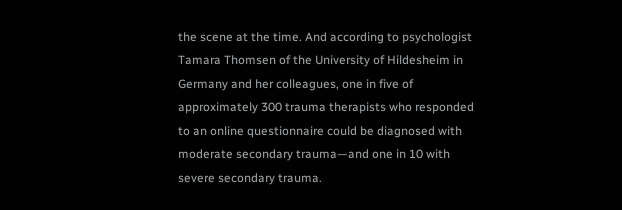the scene at the time. And according to psychologist Tamara Thomsen of the University of Hildesheim in Germany and her colleagues, one in five of approximately 300 trauma therapists who responded to an online questionnaire could be diagnosed with moderate secondary trauma—and one in 10 with severe secondary trauma.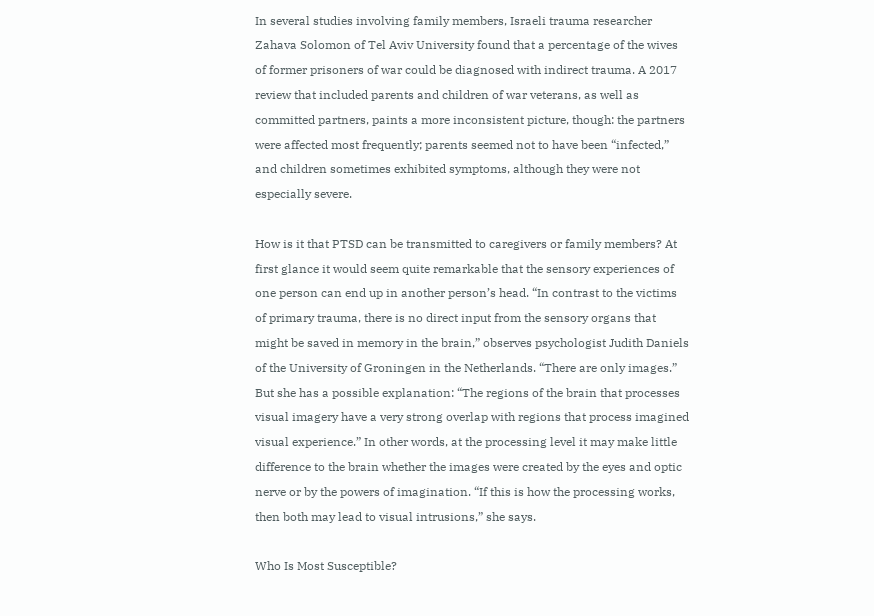In several studies involving family members, Israeli trauma researcher Zahava Solomon of Tel Aviv University found that a percentage of the wives of former prisoners of war could be diagnosed with indirect trauma. A 2017 review that included parents and children of war veterans, as well as committed partners, paints a more inconsistent picture, though: the partners were affected most frequently; parents seemed not to have been “infected,” and children sometimes exhibited symptoms, although they were not especially severe.

How is it that PTSD can be transmitted to caregivers or family members? At first glance it would seem quite remarkable that the sensory experiences of one person can end up in another person’s head. “In contrast to the victims of primary trauma, there is no direct input from the sensory organs that might be saved in memory in the brain,” observes psychologist Judith Daniels of the University of Groningen in the Netherlands. “There are only images.” But she has a possible explanation: “The regions of the brain that processes visual imagery have a very strong overlap with regions that process imagined visual experience.” In other words, at the processing level it may make little difference to the brain whether the images were created by the eyes and optic nerve or by the powers of imagination. “If this is how the processing works, then both may lead to visual intrusions,” she says.

Who Is Most Susceptible?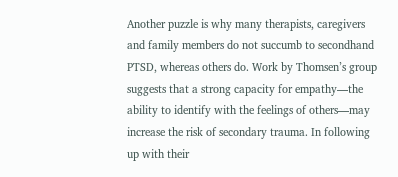Another puzzle is why many therapists, caregivers and family members do not succumb to secondhand PTSD, whereas others do. Work by Thomsen’s group suggests that a strong capacity for empathy—the ability to identify with the feelings of others—may increase the risk of secondary trauma. In following up with their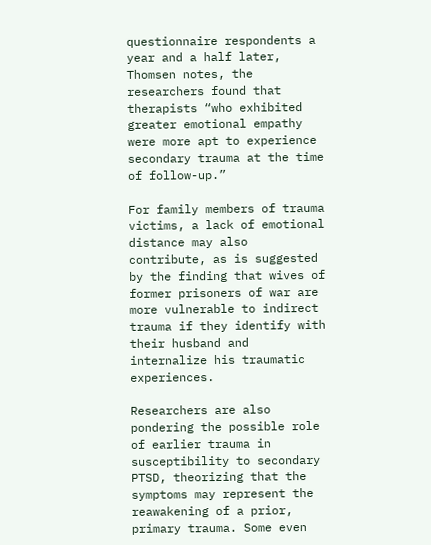questionnaire respondents a year and a half later, Thomsen notes, the researchers found that therapists “who exhibited greater emotional empathy were more apt to experience secondary trauma at the time of follow-up.”

For family members of trauma victims, a lack of emotional distance may also contribute, as is suggested by the finding that wives of former prisoners of war are more vulnerable to indirect trauma if they identify with their husband and internalize his traumatic experiences.

Researchers are also pondering the possible role of earlier trauma in susceptibility to secondary PTSD, theorizing that the symptoms may represent the reawakening of a prior, primary trauma. Some even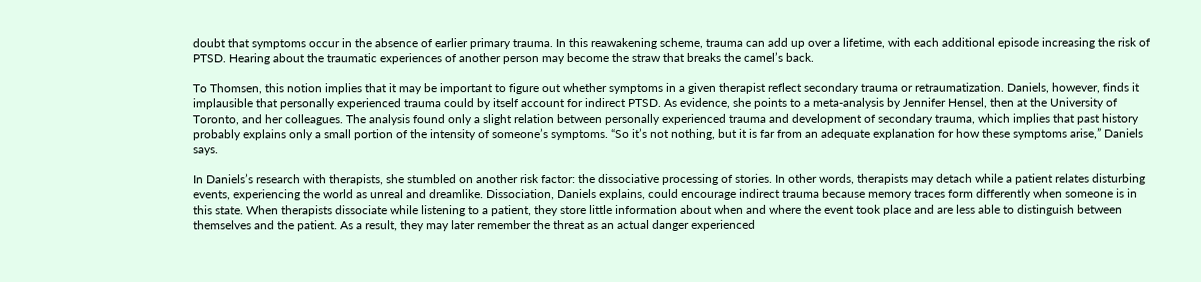doubt that symptoms occur in the absence of earlier primary trauma. In this reawakening scheme, trauma can add up over a lifetime, with each additional episode increasing the risk of PTSD. Hearing about the traumatic experiences of another person may become the straw that breaks the camel’s back.

To Thomsen, this notion implies that it may be important to figure out whether symptoms in a given therapist reflect secondary trauma or retraumatization. Daniels, however, finds it implausible that personally experienced trauma could by itself account for indirect PTSD. As evidence, she points to a meta-analysis by Jennifer Hensel, then at the University of Toronto, and her colleagues. The analysis found only a slight relation between personally experienced trauma and development of secondary trauma, which implies that past history probably explains only a small portion of the intensity of someone’s symptoms. “So it’s not nothing, but it is far from an adequate explanation for how these symptoms arise,” Daniels says.

In Daniels’s research with therapists, she stumbled on another risk factor: the dissociative processing of stories. In other words, therapists may detach while a patient relates disturbing events, experiencing the world as unreal and dreamlike. Dissociation, Daniels explains, could encourage indirect trauma because memory traces form differently when someone is in this state. When therapists dissociate while listening to a patient, they store little information about when and where the event took place and are less able to distinguish between themselves and the patient. As a result, they may later remember the threat as an actual danger experienced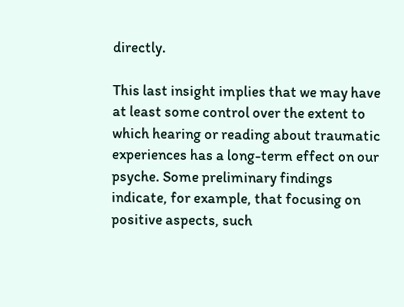directly.

This last insight implies that we may have at least some control over the extent to which hearing or reading about traumatic experiences has a long-term effect on our psyche. Some preliminary findings indicate, for example, that focusing on positive aspects, such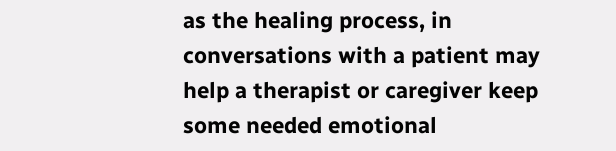as the healing process, in conversations with a patient may help a therapist or caregiver keep some needed emotional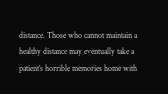distance. Those who cannot maintain a healthy distance may eventually take a patient’s horrible memories home with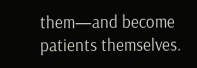them—and become patients themselves.